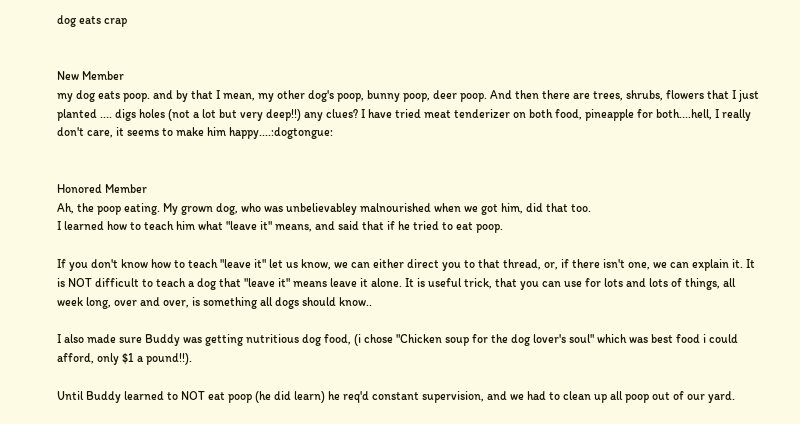dog eats crap


New Member
my dog eats poop. and by that I mean, my other dog's poop, bunny poop, deer poop. And then there are trees, shrubs, flowers that I just planted .... digs holes (not a lot but very deep!!) any clues? I have tried meat tenderizer on both food, pineapple for both....hell, I really don't care, it seems to make him happy....:dogtongue:


Honored Member
Ah, the poop eating. My grown dog, who was unbelievabley malnourished when we got him, did that too.
I learned how to teach him what "leave it" means, and said that if he tried to eat poop.

If you don't know how to teach "leave it" let us know, we can either direct you to that thread, or, if there isn't one, we can explain it. It is NOT difficult to teach a dog that "leave it" means leave it alone. It is useful trick, that you can use for lots and lots of things, all week long, over and over, is something all dogs should know..

I also made sure Buddy was getting nutritious dog food, (i chose "Chicken soup for the dog lover's soul" which was best food i could afford, only $1 a pound!!).

Until Buddy learned to NOT eat poop (he did learn) he req'd constant supervision, and we had to clean up all poop out of our yard.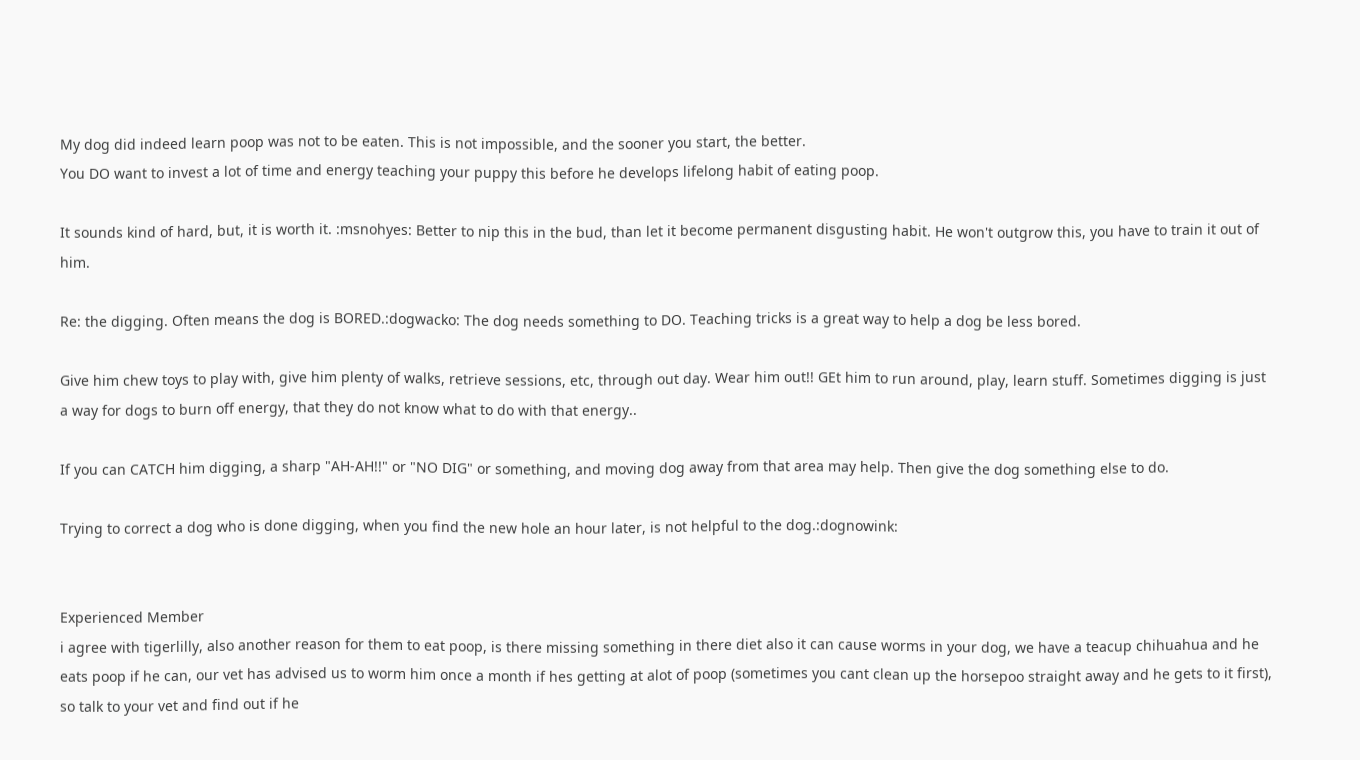My dog did indeed learn poop was not to be eaten. This is not impossible, and the sooner you start, the better.
You DO want to invest a lot of time and energy teaching your puppy this before he develops lifelong habit of eating poop.

It sounds kind of hard, but, it is worth it. :msnohyes: Better to nip this in the bud, than let it become permanent disgusting habit. He won't outgrow this, you have to train it out of him.

Re: the digging. Often means the dog is BORED.:dogwacko: The dog needs something to DO. Teaching tricks is a great way to help a dog be less bored.

Give him chew toys to play with, give him plenty of walks, retrieve sessions, etc, through out day. Wear him out!! GEt him to run around, play, learn stuff. Sometimes digging is just a way for dogs to burn off energy, that they do not know what to do with that energy..

If you can CATCH him digging, a sharp "AH-AH!!" or "NO DIG" or something, and moving dog away from that area may help. Then give the dog something else to do.

Trying to correct a dog who is done digging, when you find the new hole an hour later, is not helpful to the dog.:dognowink:


Experienced Member
i agree with tigerlilly, also another reason for them to eat poop, is there missing something in there diet also it can cause worms in your dog, we have a teacup chihuahua and he eats poop if he can, our vet has advised us to worm him once a month if hes getting at alot of poop (sometimes you cant clean up the horsepoo straight away and he gets to it first), so talk to your vet and find out if he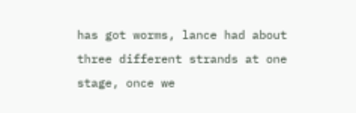has got worms, lance had about three different strands at one stage, once we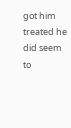got him treated he did seem to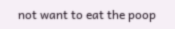not want to eat the poop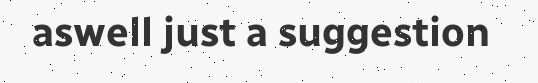aswell just a suggestion